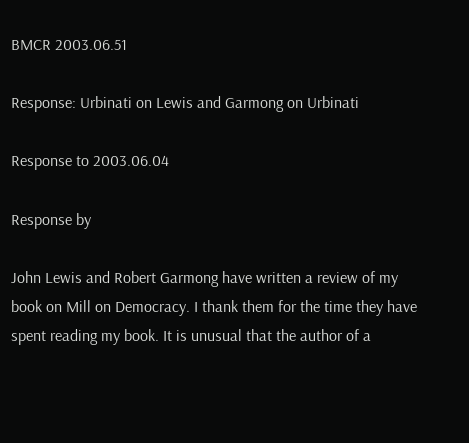BMCR 2003.06.51

Response: Urbinati on Lewis and Garmong on Urbinati

Response to 2003.06.04

Response by

John Lewis and Robert Garmong have written a review of my book on Mill on Democracy. I thank them for the time they have spent reading my book. It is unusual that the author of a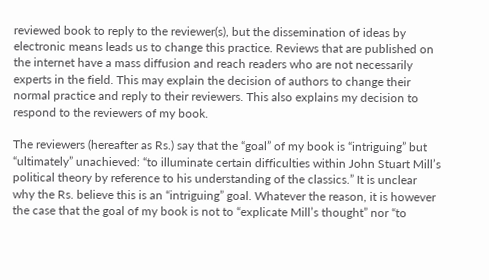reviewed book to reply to the reviewer(s), but the dissemination of ideas by electronic means leads us to change this practice. Reviews that are published on the internet have a mass diffusion and reach readers who are not necessarily experts in the field. This may explain the decision of authors to change their normal practice and reply to their reviewers. This also explains my decision to respond to the reviewers of my book.

The reviewers (hereafter as Rs.) say that the “goal” of my book is “intriguing” but “ultimately” unachieved: “to illuminate certain difficulties within John Stuart Mill’s political theory by reference to his understanding of the classics.” It is unclear why the Rs. believe this is an “intriguing” goal. Whatever the reason, it is however the case that the goal of my book is not to “explicate Mill’s thought” nor “to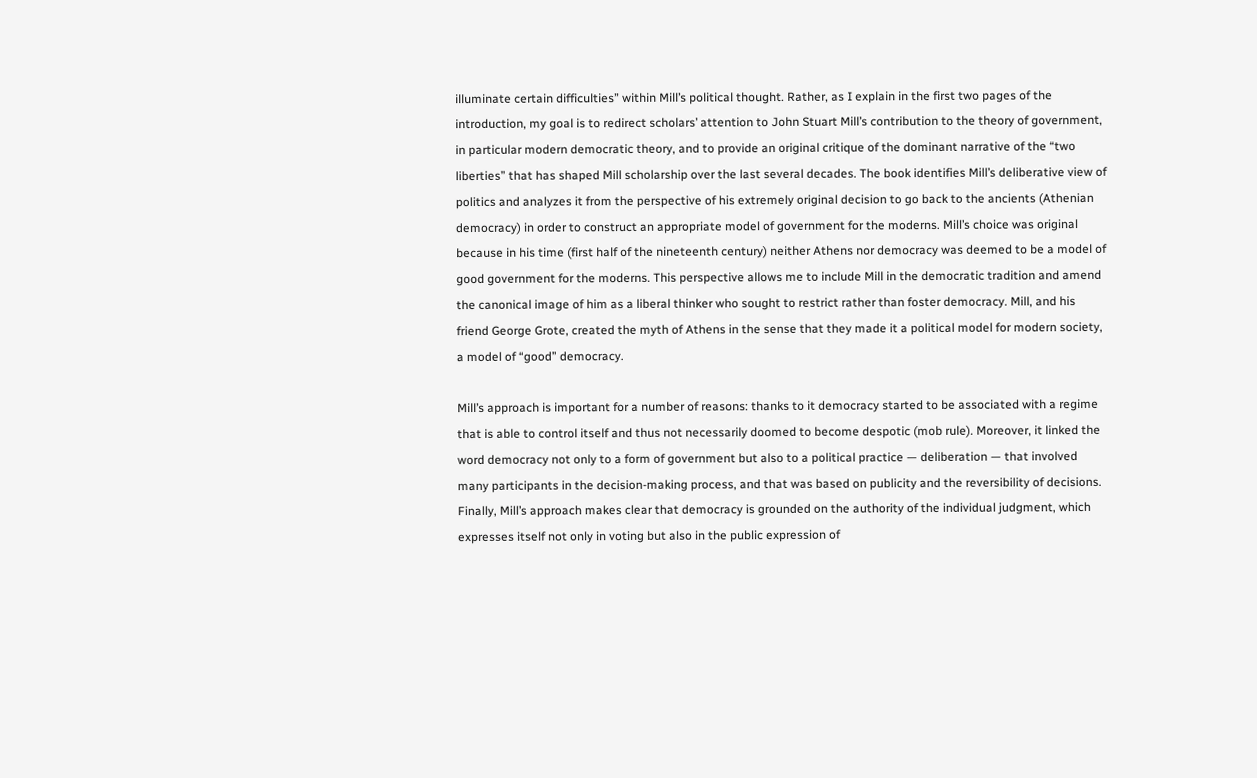illuminate certain difficulties” within Mill’s political thought. Rather, as I explain in the first two pages of the introduction, my goal is to redirect scholars’ attention to John Stuart Mill’s contribution to the theory of government, in particular modern democratic theory, and to provide an original critique of the dominant narrative of the “two liberties” that has shaped Mill scholarship over the last several decades. The book identifies Mill’s deliberative view of politics and analyzes it from the perspective of his extremely original decision to go back to the ancients (Athenian democracy) in order to construct an appropriate model of government for the moderns. Mill’s choice was original because in his time (first half of the nineteenth century) neither Athens nor democracy was deemed to be a model of good government for the moderns. This perspective allows me to include Mill in the democratic tradition and amend the canonical image of him as a liberal thinker who sought to restrict rather than foster democracy. Mill, and his friend George Grote, created the myth of Athens in the sense that they made it a political model for modern society, a model of “good” democracy.

Mill’s approach is important for a number of reasons: thanks to it democracy started to be associated with a regime that is able to control itself and thus not necessarily doomed to become despotic (mob rule). Moreover, it linked the word democracy not only to a form of government but also to a political practice — deliberation — that involved many participants in the decision-making process, and that was based on publicity and the reversibility of decisions. Finally, Mill’s approach makes clear that democracy is grounded on the authority of the individual judgment, which expresses itself not only in voting but also in the public expression of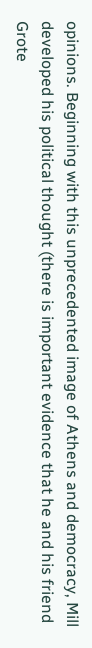opinions. Beginning with this unprecedented image of Athens and democracy, Mill developed his political thought (there is important evidence that he and his friend Grote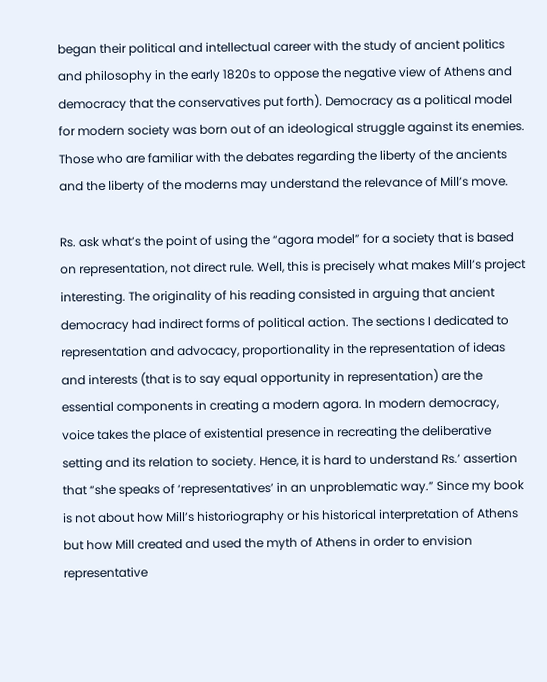began their political and intellectual career with the study of ancient politics and philosophy in the early 1820s to oppose the negative view of Athens and democracy that the conservatives put forth). Democracy as a political model for modern society was born out of an ideological struggle against its enemies. Those who are familiar with the debates regarding the liberty of the ancients and the liberty of the moderns may understand the relevance of Mill’s move.

Rs. ask what’s the point of using the “agora model” for a society that is based on representation, not direct rule. Well, this is precisely what makes Mill’s project interesting. The originality of his reading consisted in arguing that ancient democracy had indirect forms of political action. The sections I dedicated to representation and advocacy, proportionality in the representation of ideas and interests (that is to say equal opportunity in representation) are the essential components in creating a modern agora. In modern democracy, voice takes the place of existential presence in recreating the deliberative setting and its relation to society. Hence, it is hard to understand Rs.’ assertion that “she speaks of ‘representatives’ in an unproblematic way.” Since my book is not about how Mill’s historiography or his historical interpretation of Athens but how Mill created and used the myth of Athens in order to envision representative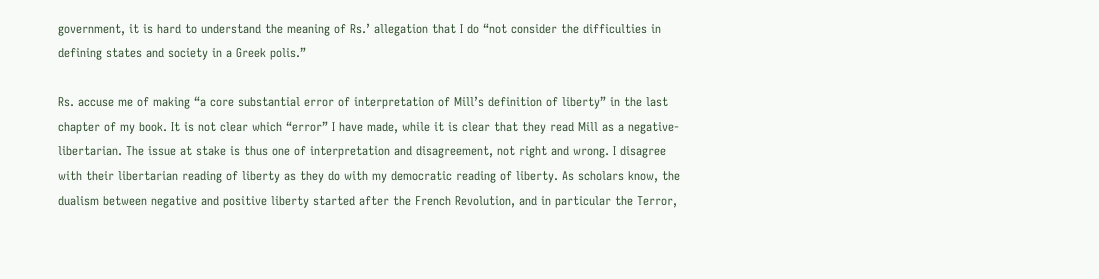government, it is hard to understand the meaning of Rs.’ allegation that I do “not consider the difficulties in defining states and society in a Greek polis.”

Rs. accuse me of making “a core substantial error of interpretation of Mill’s definition of liberty” in the last chapter of my book. It is not clear which “error” I have made, while it is clear that they read Mill as a negative-libertarian. The issue at stake is thus one of interpretation and disagreement, not right and wrong. I disagree with their libertarian reading of liberty as they do with my democratic reading of liberty. As scholars know, the dualism between negative and positive liberty started after the French Revolution, and in particular the Terror,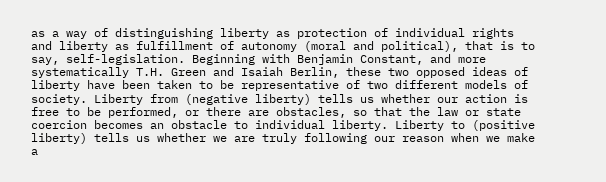as a way of distinguishing liberty as protection of individual rights and liberty as fulfillment of autonomy (moral and political), that is to say, self-legislation. Beginning with Benjamin Constant, and more systematically T.H. Green and Isaiah Berlin, these two opposed ideas of liberty have been taken to be representative of two different models of society. Liberty from (negative liberty) tells us whether our action is free to be performed, or there are obstacles, so that the law or state coercion becomes an obstacle to individual liberty. Liberty to (positive liberty) tells us whether we are truly following our reason when we make a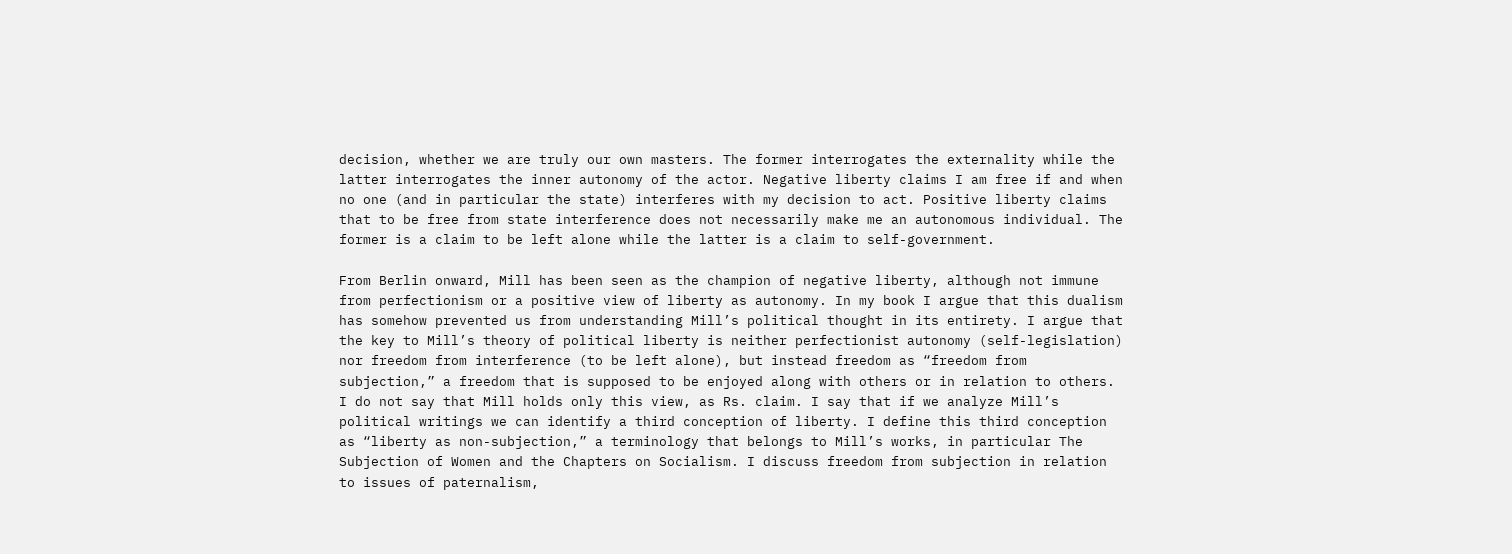decision, whether we are truly our own masters. The former interrogates the externality while the latter interrogates the inner autonomy of the actor. Negative liberty claims I am free if and when no one (and in particular the state) interferes with my decision to act. Positive liberty claims that to be free from state interference does not necessarily make me an autonomous individual. The former is a claim to be left alone while the latter is a claim to self-government.

From Berlin onward, Mill has been seen as the champion of negative liberty, although not immune from perfectionism or a positive view of liberty as autonomy. In my book I argue that this dualism has somehow prevented us from understanding Mill’s political thought in its entirety. I argue that the key to Mill’s theory of political liberty is neither perfectionist autonomy (self-legislation) nor freedom from interference (to be left alone), but instead freedom as “freedom from subjection,” a freedom that is supposed to be enjoyed along with others or in relation to others. I do not say that Mill holds only this view, as Rs. claim. I say that if we analyze Mill’s political writings we can identify a third conception of liberty. I define this third conception as “liberty as non-subjection,” a terminology that belongs to Mill’s works, in particular The Subjection of Women and the Chapters on Socialism. I discuss freedom from subjection in relation to issues of paternalism,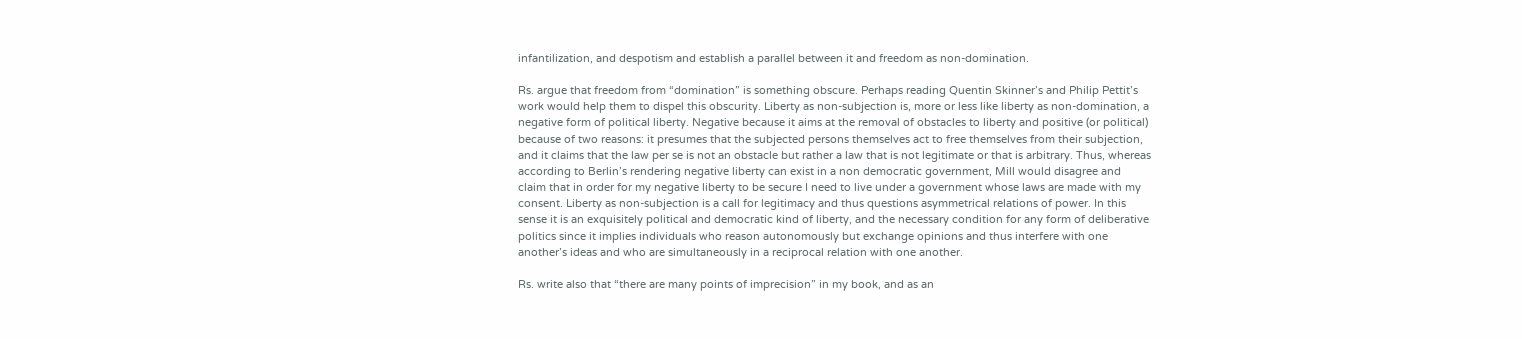infantilization, and despotism and establish a parallel between it and freedom as non-domination.

Rs. argue that freedom from “domination” is something obscure. Perhaps reading Quentin Skinner’s and Philip Pettit’s work would help them to dispel this obscurity. Liberty as non-subjection is, more or less like liberty as non-domination, a negative form of political liberty. Negative because it aims at the removal of obstacles to liberty and positive (or political) because of two reasons: it presumes that the subjected persons themselves act to free themselves from their subjection, and it claims that the law per se is not an obstacle but rather a law that is not legitimate or that is arbitrary. Thus, whereas according to Berlin’s rendering negative liberty can exist in a non democratic government, Mill would disagree and claim that in order for my negative liberty to be secure I need to live under a government whose laws are made with my consent. Liberty as non-subjection is a call for legitimacy and thus questions asymmetrical relations of power. In this sense it is an exquisitely political and democratic kind of liberty, and the necessary condition for any form of deliberative politics since it implies individuals who reason autonomously but exchange opinions and thus interfere with one another’s ideas and who are simultaneously in a reciprocal relation with one another.

Rs. write also that “there are many points of imprecision” in my book, and as an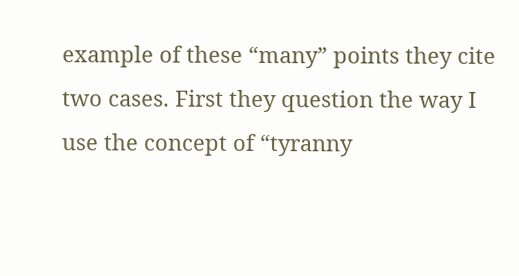example of these “many” points they cite two cases. First they question the way I use the concept of “tyranny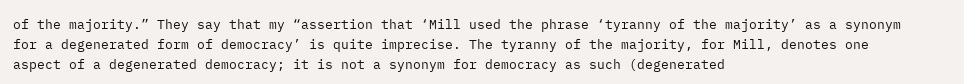of the majority.” They say that my “assertion that ‘Mill used the phrase ‘tyranny of the majority’ as a synonym for a degenerated form of democracy’ is quite imprecise. The tyranny of the majority, for Mill, denotes one aspect of a degenerated democracy; it is not a synonym for democracy as such (degenerated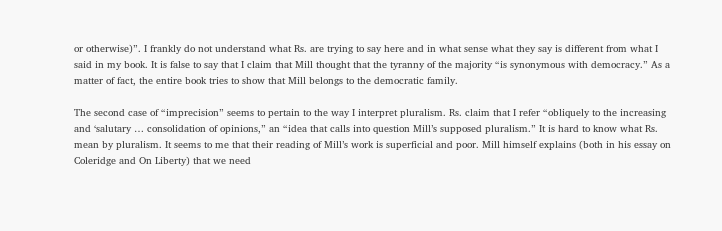or otherwise)”. I frankly do not understand what Rs. are trying to say here and in what sense what they say is different from what I said in my book. It is false to say that I claim that Mill thought that the tyranny of the majority “is synonymous with democracy.” As a matter of fact, the entire book tries to show that Mill belongs to the democratic family.

The second case of “imprecision” seems to pertain to the way I interpret pluralism. Rs. claim that I refer “obliquely to the increasing and ‘salutary … consolidation of opinions,” an “idea that calls into question Mill’s supposed pluralism.” It is hard to know what Rs. mean by pluralism. It seems to me that their reading of Mill’s work is superficial and poor. Mill himself explains (both in his essay on Coleridge and On Liberty) that we need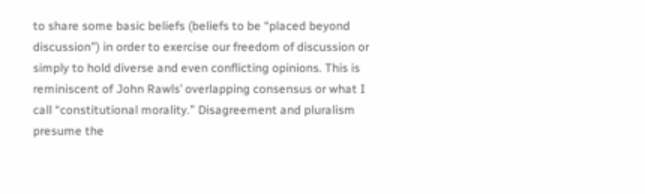to share some basic beliefs (beliefs to be “placed beyond discussion”) in order to exercise our freedom of discussion or simply to hold diverse and even conflicting opinions. This is reminiscent of John Rawls’ overlapping consensus or what I call “constitutional morality.” Disagreement and pluralism presume the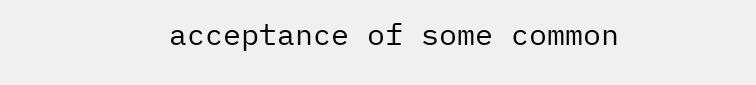acceptance of some common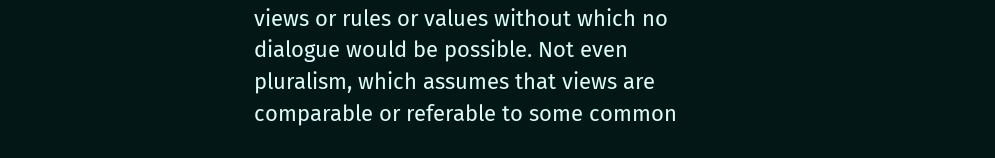views or rules or values without which no dialogue would be possible. Not even pluralism, which assumes that views are comparable or referable to some common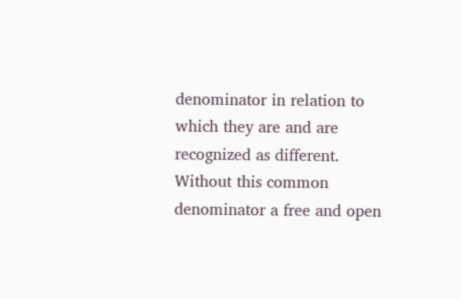denominator in relation to which they are and are recognized as different. Without this common denominator a free and open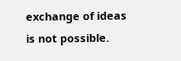exchange of ideas is not possible.